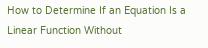How to Determine If an Equation Is a Linear Function Without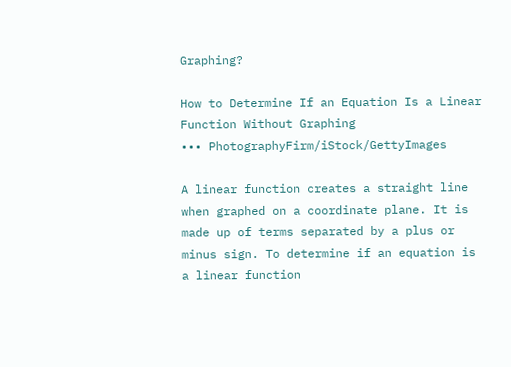Graphing?

How to Determine If an Equation Is a Linear Function Without Graphing
••• PhotographyFirm/iStock/GettyImages

A linear function creates a straight line when graphed on a coordinate plane. It is made up of terms separated by a plus or minus sign. To determine if an equation is a linear function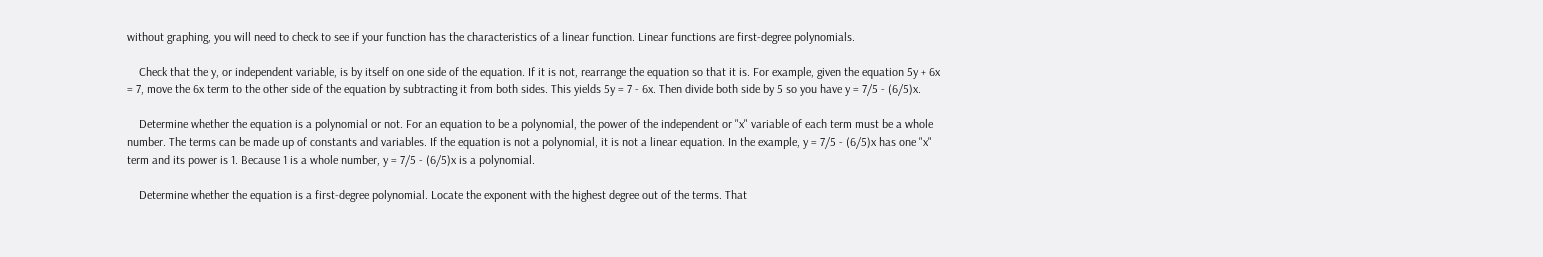without graphing, you will need to check to see if your function has the characteristics of a linear function. Linear functions are first-degree polynomials.

    Check that the y, or independent variable, is by itself on one side of the equation. If it is not, rearrange the equation so that it is. For example, given the equation 5y + 6x = 7, move the 6x term to the other side of the equation by subtracting it from both sides. This yields 5y = 7 - 6x. Then divide both side by 5 so you have y = 7/5 - (6/5)x.

    Determine whether the equation is a polynomial or not. For an equation to be a polynomial, the power of the independent or "x" variable of each term must be a whole number. The terms can be made up of constants and variables. If the equation is not a polynomial, it is not a linear equation. In the example, y = 7/5 - (6/5)x has one "x" term and its power is 1. Because 1 is a whole number, y = 7/5 - (6/5)x is a polynomial.

    Determine whether the equation is a first-degree polynomial. Locate the exponent with the highest degree out of the terms. That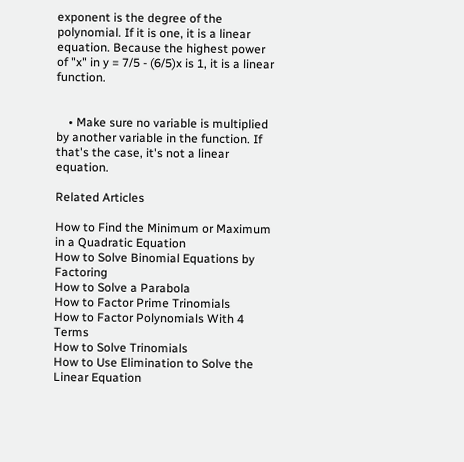exponent is the degree of the polynomial. If it is one, it is a linear equation. Because the highest power of "x" in y = 7/5 - (6/5)x is 1, it is a linear function.


    • Make sure no variable is multiplied by another variable in the function. If that's the case, it's not a linear equation.

Related Articles

How to Find the Minimum or Maximum in a Quadratic Equation
How to Solve Binomial Equations by Factoring
How to Solve a Parabola
How to Factor Prime Trinomials
How to Factor Polynomials With 4 Terms
How to Solve Trinomials
How to Use Elimination to Solve the Linear Equation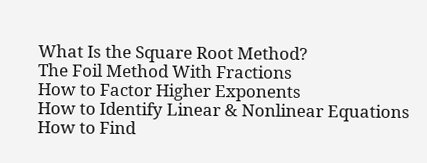What Is the Square Root Method?
The Foil Method With Fractions
How to Factor Higher Exponents
How to Identify Linear & Nonlinear Equations
How to Find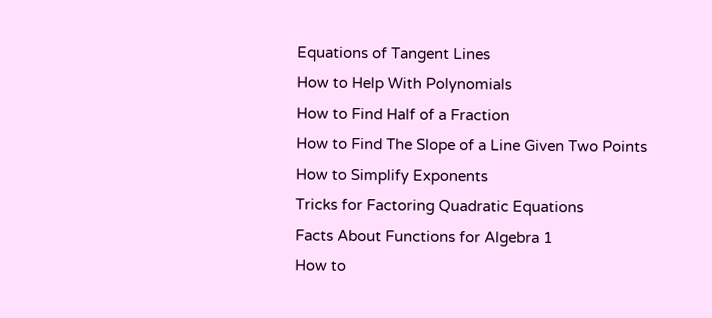Equations of Tangent Lines
How to Help With Polynomials
How to Find Half of a Fraction
How to Find The Slope of a Line Given Two Points
How to Simplify Exponents
Tricks for Factoring Quadratic Equations
Facts About Functions for Algebra 1
How to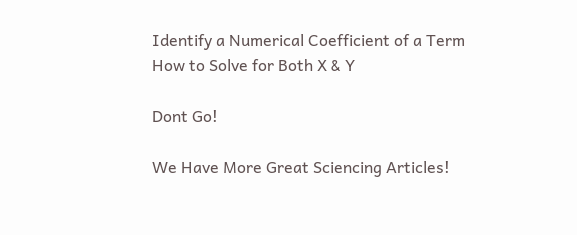Identify a Numerical Coefficient of a Term
How to Solve for Both X & Y

Dont Go!

We Have More Great Sciencing Articles!